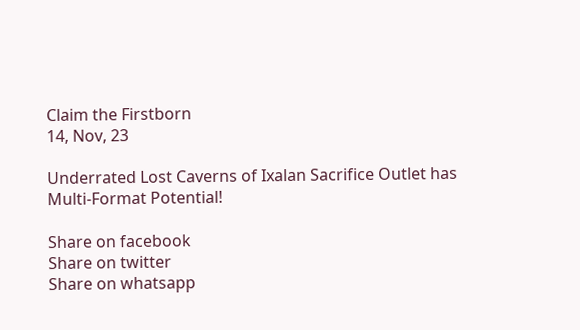Claim the Firstborn
14, Nov, 23

Underrated Lost Caverns of Ixalan Sacrifice Outlet has Multi-Format Potential!

Share on facebook
Share on twitter
Share on whatsapp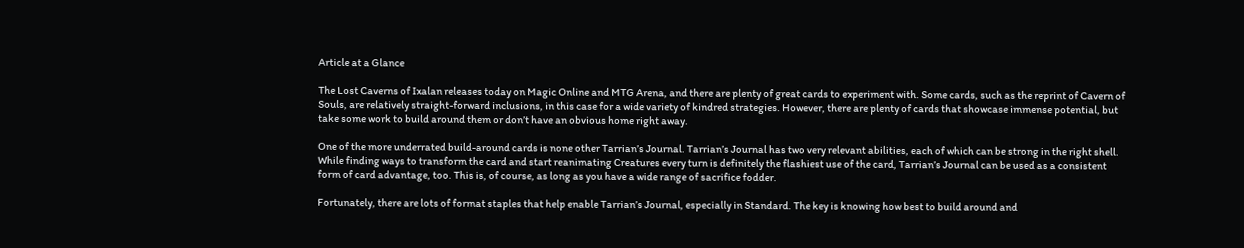Article at a Glance

The Lost Caverns of Ixalan releases today on Magic Online and MTG Arena, and there are plenty of great cards to experiment with. Some cards, such as the reprint of Cavern of Souls, are relatively straight-forward inclusions, in this case for a wide variety of kindred strategies. However, there are plenty of cards that showcase immense potential, but take some work to build around them or don’t have an obvious home right away.

One of the more underrated build-around cards is none other Tarrian’s Journal. Tarrian’s Journal has two very relevant abilities, each of which can be strong in the right shell. While finding ways to transform the card and start reanimating Creatures every turn is definitely the flashiest use of the card, Tarrian’s Journal can be used as a consistent form of card advantage, too. This is, of course, as long as you have a wide range of sacrifice fodder.

Fortunately, there are lots of format staples that help enable Tarrian’s Journal, especially in Standard. The key is knowing how best to build around and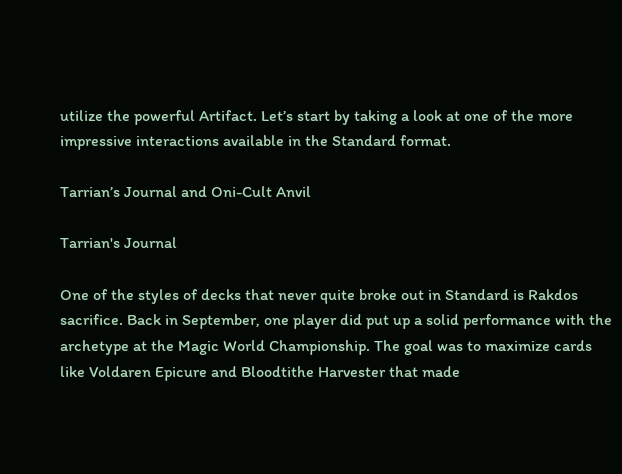utilize the powerful Artifact. Let’s start by taking a look at one of the more impressive interactions available in the Standard format.

Tarrian’s Journal and Oni-Cult Anvil

Tarrian's Journal

One of the styles of decks that never quite broke out in Standard is Rakdos sacrifice. Back in September, one player did put up a solid performance with the archetype at the Magic World Championship. The goal was to maximize cards like Voldaren Epicure and Bloodtithe Harvester that made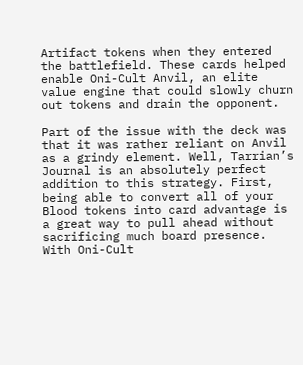Artifact tokens when they entered the battlefield. These cards helped enable Oni-Cult Anvil, an elite value engine that could slowly churn out tokens and drain the opponent.

Part of the issue with the deck was that it was rather reliant on Anvil as a grindy element. Well, Tarrian’s Journal is an absolutely perfect addition to this strategy. First, being able to convert all of your Blood tokens into card advantage is a great way to pull ahead without sacrificing much board presence. With Oni-Cult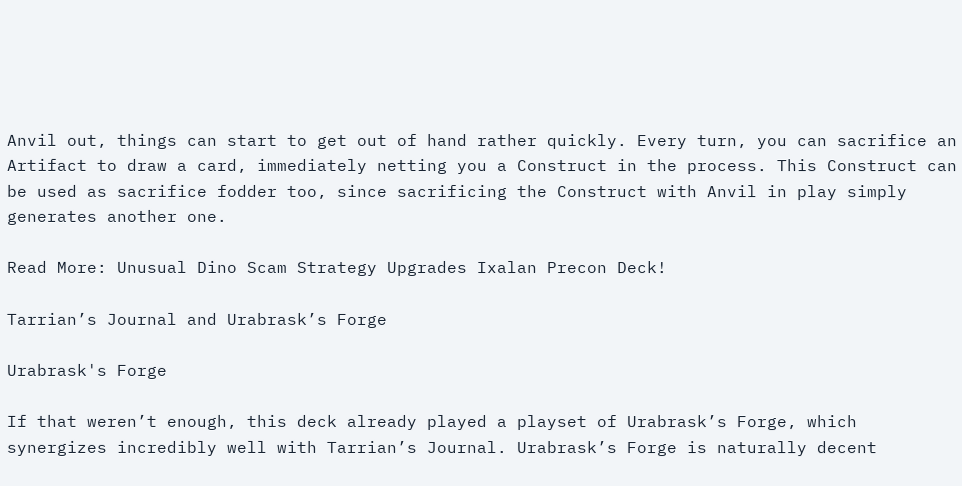Anvil out, things can start to get out of hand rather quickly. Every turn, you can sacrifice an Artifact to draw a card, immediately netting you a Construct in the process. This Construct can be used as sacrifice fodder too, since sacrificing the Construct with Anvil in play simply generates another one.

Read More: Unusual Dino Scam Strategy Upgrades Ixalan Precon Deck!

Tarrian’s Journal and Urabrask’s Forge

Urabrask's Forge

If that weren’t enough, this deck already played a playset of Urabrask’s Forge, which synergizes incredibly well with Tarrian’s Journal. Urabrask’s Forge is naturally decent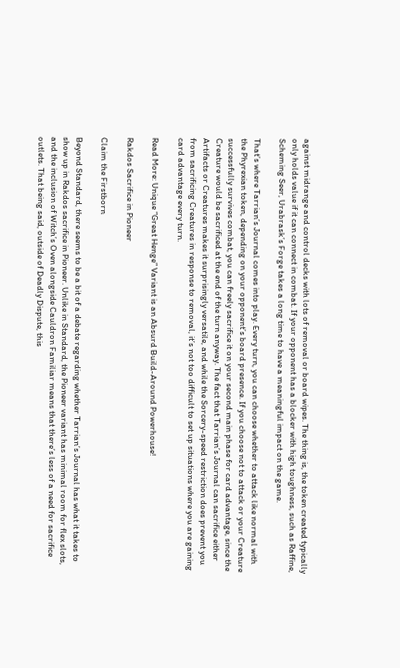against midrange and control decks with lots of removal or board wipes. The thing is, the token created typically only holds value if it can connect in combat. If your opponent has a blocker with high toughness, such as Raffine, Scheming Seer, Urabrask’s Forge takes a long time to have a meaningful impact on the game.

That’s where Tarrian’s Journal comes into play. Every turn, you can choose whether to attack like normal with the Phyrexian token, depending on your opponent’s board presence. If you choose not to attack or your Creature successfully survives combat, you can freely sacrifice it on your second main phase for card advantage, since the Creature would be sacrificed at the end of the turn anyway. The fact that Tarrian’s Journal can sacrifice either Artifacts or Creatures makes it surprisingly versatile, and while the Sorcery-speed restriction does prevent you from sacrificing Creatures in response to removal, it’s not too difficult to set up situations where you are gaining card advantage every turn.

Read More: Unique “Great Henge” Variant is an Absurd Build-Around Powerhouse!

Rakdos Sacrifice in Pioneer

Claim the Firstborn

Beyond Standard, there seems to be a bit of a debate regarding whether Tarrian’s Journal has what it takes to show up in Rakdos sacrifice in Pioneer. Unlike in Standard, the Pioneer variant has minimal room for flex slots, and the inclusion of Witch’s Oven alongside Cauldron Familiar means that there’s less of a need for sacrifice outlets. That being said, outside of Deadly Dispute, this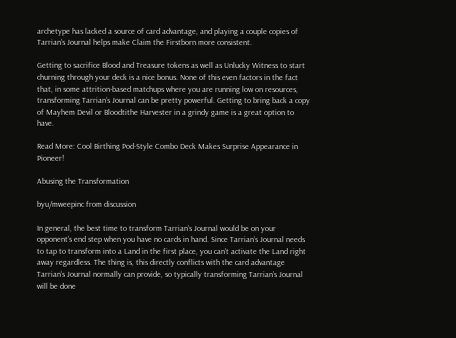archetype has lacked a source of card advantage, and playing a couple copies of Tarrian’s Journal helps make Claim the Firstborn more consistent.

Getting to sacrifice Blood and Treasure tokens as well as Unlucky Witness to start churning through your deck is a nice bonus. None of this even factors in the fact that, in some attrition-based matchups where you are running low on resources, transforming Tarrian’s Journal can be pretty powerful. Getting to bring back a copy of Mayhem Devil or Bloodtithe Harvester in a grindy game is a great option to have.

Read More: Cool Birthing Pod-Style Combo Deck Makes Surprise Appearance in Pioneer!

Abusing the Transformation

byu/mweepinc from discussion

In general, the best time to transform Tarrian’s Journal would be on your opponent’s end step when you have no cards in hand. Since Tarrian’s Journal needs to tap to transform into a Land in the first place, you can’t activate the Land right away regardless. The thing is, this directly conflicts with the card advantage Tarrian’s Journal normally can provide, so typically transforming Tarrian’s Journal will be done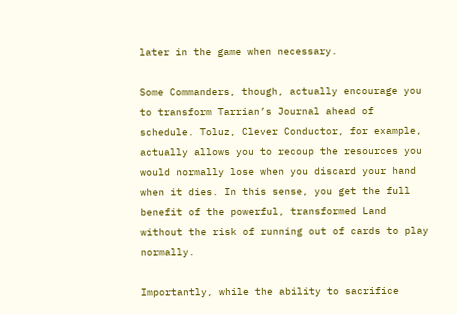later in the game when necessary.

Some Commanders, though, actually encourage you to transform Tarrian’s Journal ahead of schedule. Toluz, Clever Conductor, for example, actually allows you to recoup the resources you would normally lose when you discard your hand when it dies. In this sense, you get the full benefit of the powerful, transformed Land without the risk of running out of cards to play normally.

Importantly, while the ability to sacrifice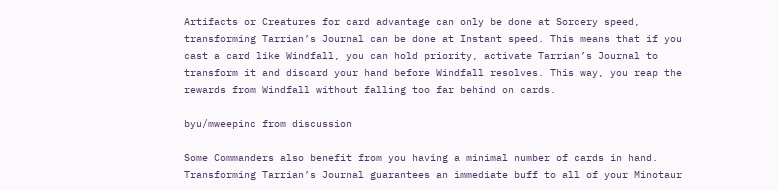Artifacts or Creatures for card advantage can only be done at Sorcery speed, transforming Tarrian’s Journal can be done at Instant speed. This means that if you cast a card like Windfall, you can hold priority, activate Tarrian’s Journal to transform it and discard your hand before Windfall resolves. This way, you reap the rewards from Windfall without falling too far behind on cards.

byu/mweepinc from discussion

Some Commanders also benefit from you having a minimal number of cards in hand. Transforming Tarrian’s Journal guarantees an immediate buff to all of your Minotaur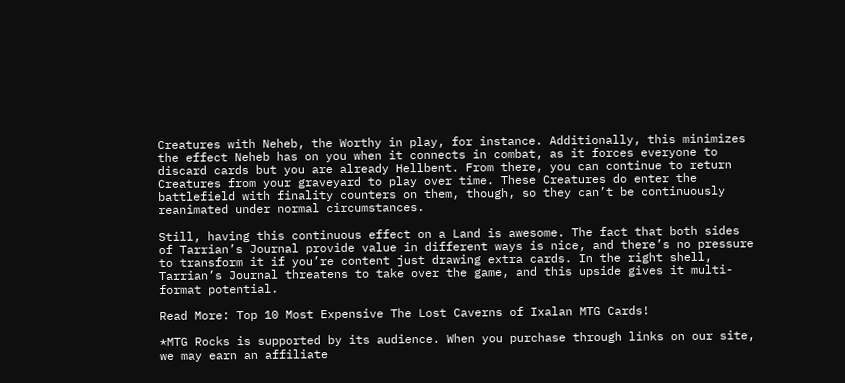Creatures with Neheb, the Worthy in play, for instance. Additionally, this minimizes the effect Neheb has on you when it connects in combat, as it forces everyone to discard cards but you are already Hellbent. From there, you can continue to return Creatures from your graveyard to play over time. These Creatures do enter the battlefield with finality counters on them, though, so they can’t be continuously reanimated under normal circumstances.

Still, having this continuous effect on a Land is awesome. The fact that both sides of Tarrian’s Journal provide value in different ways is nice, and there’s no pressure to transform it if you’re content just drawing extra cards. In the right shell, Tarrian’s Journal threatens to take over the game, and this upside gives it multi-format potential.

Read More: Top 10 Most Expensive The Lost Caverns of Ixalan MTG Cards!

*MTG Rocks is supported by its audience. When you purchase through links on our site, we may earn an affiliate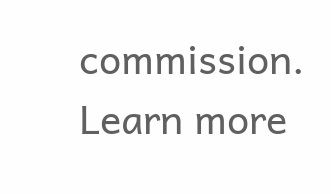commission. Learn more